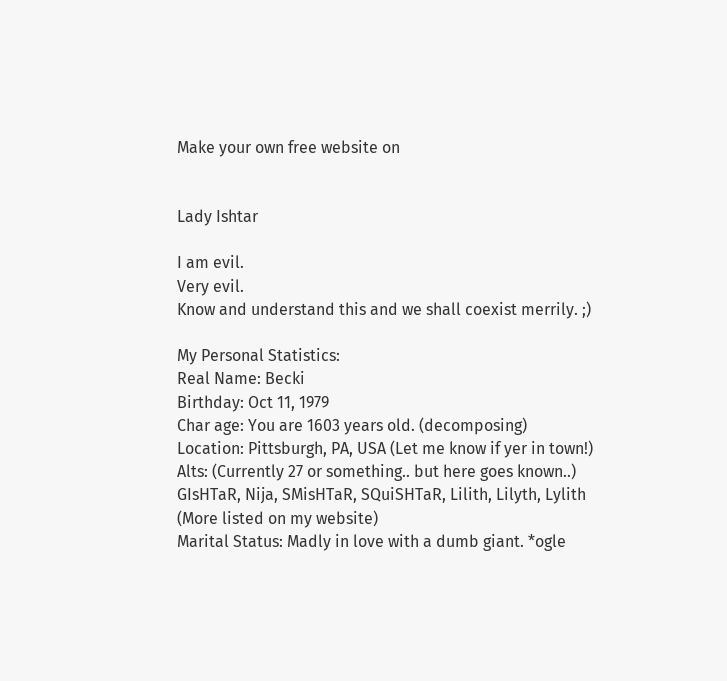Make your own free website on


Lady Ishtar

I am evil.
Very evil.
Know and understand this and we shall coexist merrily. ;)

My Personal Statistics:
Real Name: Becki
Birthday: Oct 11, 1979
Char age: You are 1603 years old. (decomposing)
Location: Pittsburgh, PA, USA (Let me know if yer in town!)
Alts: (Currently 27 or something.. but here goes known..)
GIsHTaR, Nija, SMisHTaR, SQuiSHTaR, Lilith, Lilyth, Lylith
(More listed on my website)
Marital Status: Madly in love with a dumb giant. *ogle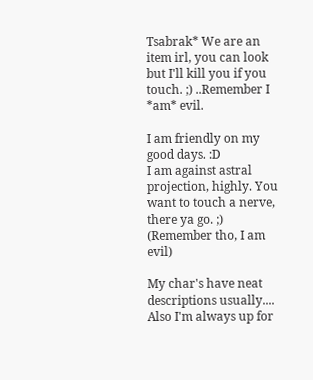Tsabrak* We are an item irl, you can look but I'll kill you if you touch. ;) ..Remember I *am* evil.

I am friendly on my good days. :D
I am against astral projection, highly. You want to touch a nerve, there ya go. ;) (Remember tho, I am evil)

My char's have neat descriptions usually....
Also I'm always up for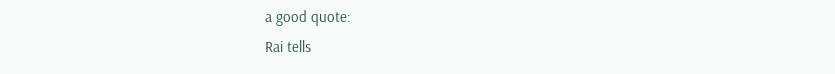a good quote:
Rai tells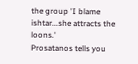the group 'I blame ishtar...she attracts the loons.'
Prosatanos tells you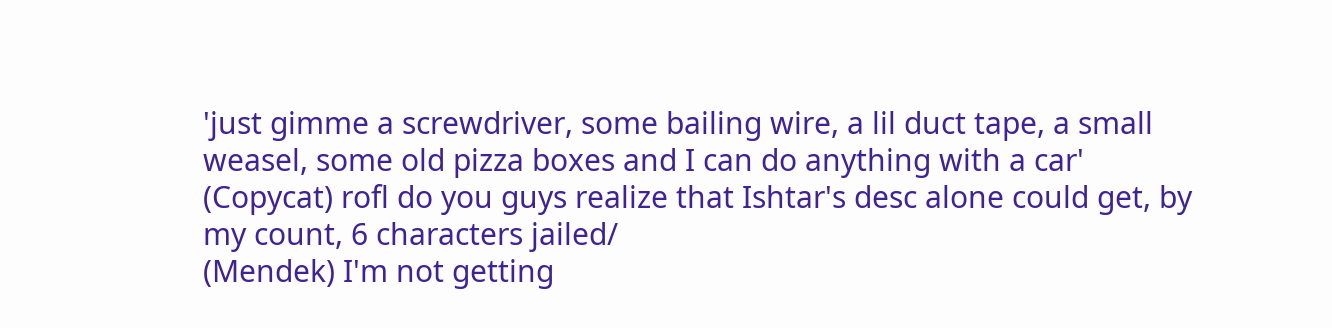'just gimme a screwdriver, some bailing wire, a lil duct tape, a small weasel, some old pizza boxes and I can do anything with a car'
(Copycat) rofl do you guys realize that Ishtar's desc alone could get, by my count, 6 characters jailed/
(Mendek) I'm not getting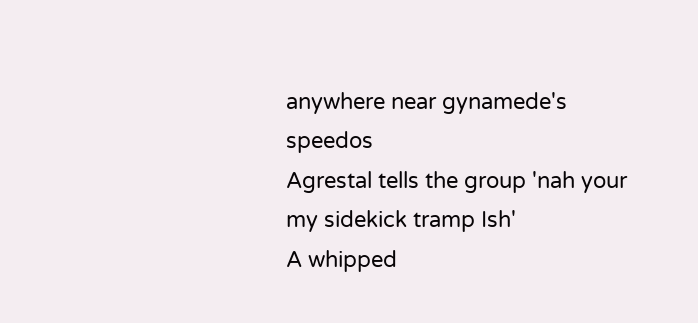anywhere near gynamede's speedos
Agrestal tells the group 'nah your my sidekick tramp Ish'
A whipped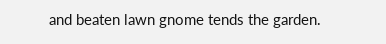and beaten lawn gnome tends the garden.